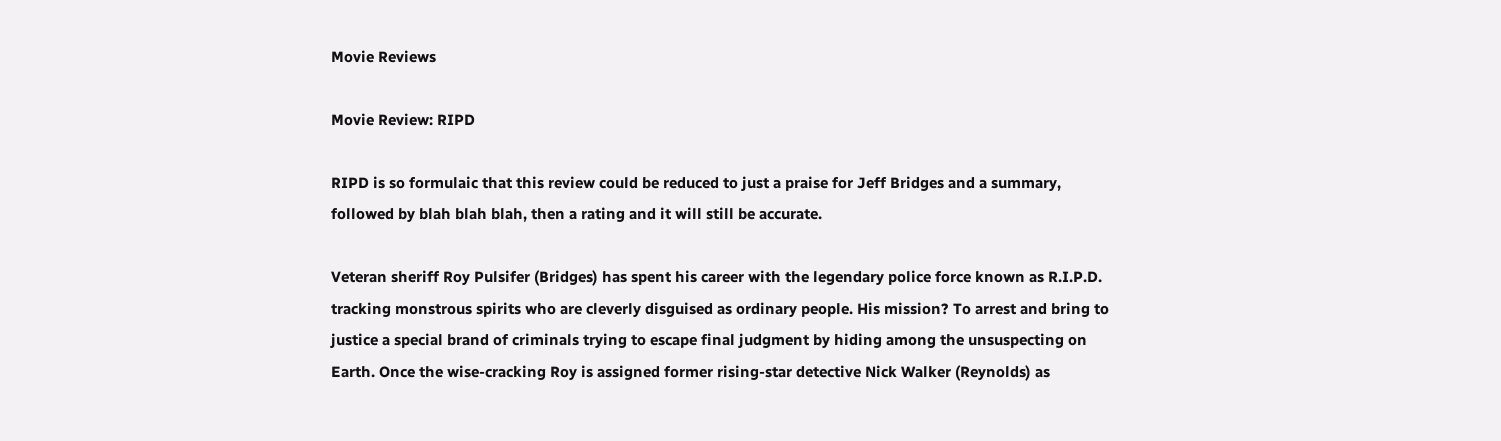Movie Reviews

Movie Review: RIPD

RIPD is so formulaic that this review could be reduced to just a praise for Jeff Bridges and a summary, followed by blah blah blah, then a rating and it will still be accurate.

Veteran sheriff Roy Pulsifer (Bridges) has spent his career with the legendary police force known as R.I.P.D. tracking monstrous spirits who are cleverly disguised as ordinary people. His mission? To arrest and bring to justice a special brand of criminals trying to escape final judgment by hiding among the unsuspecting on Earth. Once the wise-cracking Roy is assigned former rising-star detective Nick Walker (Reynolds) as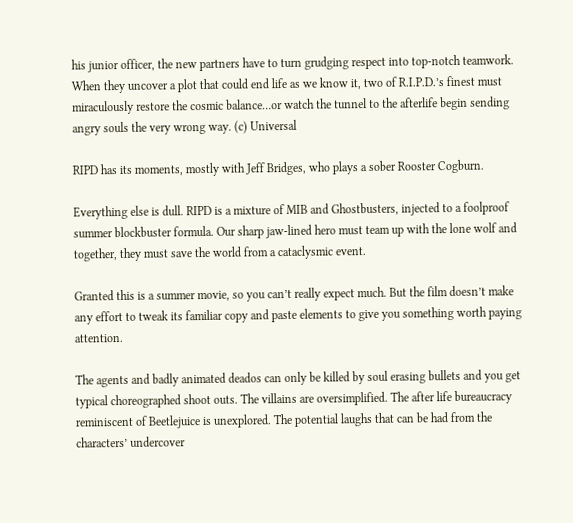his junior officer, the new partners have to turn grudging respect into top-notch teamwork. When they uncover a plot that could end life as we know it, two of R.I.P.D.’s finest must miraculously restore the cosmic balance…or watch the tunnel to the afterlife begin sending angry souls the very wrong way. (c) Universal

RIPD has its moments, mostly with Jeff Bridges, who plays a sober Rooster Cogburn.

Everything else is dull. RIPD is a mixture of MIB and Ghostbusters, injected to a foolproof summer blockbuster formula. Our sharp jaw-lined hero must team up with the lone wolf and together, they must save the world from a cataclysmic event.

Granted this is a summer movie, so you can’t really expect much. But the film doesn’t make any effort to tweak its familiar copy and paste elements to give you something worth paying attention.

The agents and badly animated deados can only be killed by soul erasing bullets and you get typical choreographed shoot outs. The villains are oversimplified. The after life bureaucracy reminiscent of Beetlejuice is unexplored. The potential laughs that can be had from the characters’ undercover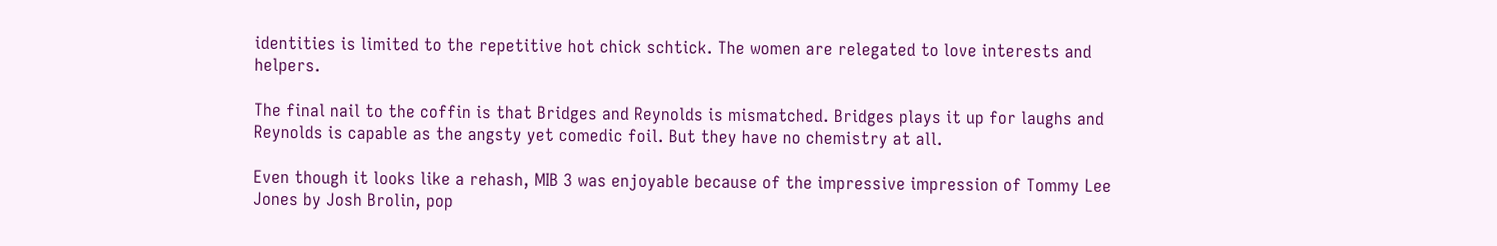identities is limited to the repetitive hot chick schtick. The women are relegated to love interests and helpers.

The final nail to the coffin is that Bridges and Reynolds is mismatched. Bridges plays it up for laughs and Reynolds is capable as the angsty yet comedic foil. But they have no chemistry at all.

Even though it looks like a rehash, MIB 3 was enjoyable because of the impressive impression of Tommy Lee Jones by Josh Brolin, pop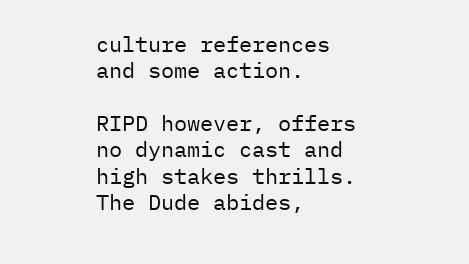culture references and some action.

RIPD however, offers no dynamic cast and high stakes thrills. The Dude abides,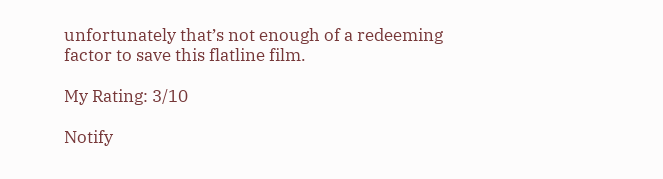unfortunately that’s not enough of a redeeming factor to save this flatline film.

My Rating: 3/10

Notify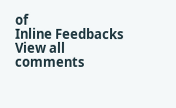of
Inline Feedbacks
View all comments